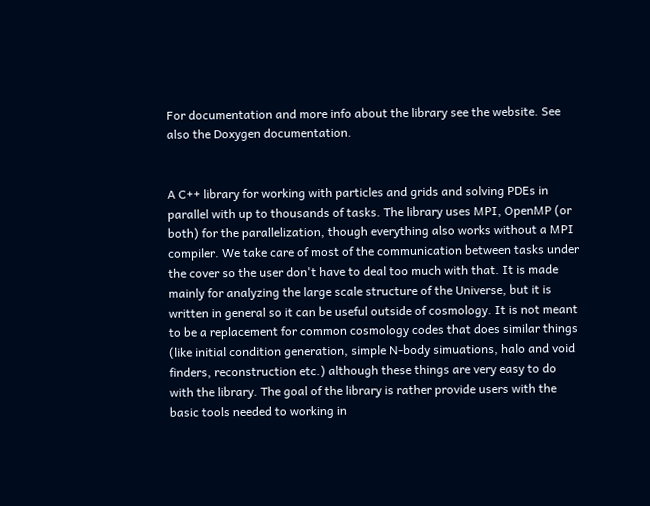For documentation and more info about the library see the website. See also the Doxygen documentation.


A C++ library for working with particles and grids and solving PDEs in parallel with up to thousands of tasks. The library uses MPI, OpenMP (or both) for the parallelization, though everything also works without a MPI compiler. We take care of most of the communication between tasks under the cover so the user don't have to deal too much with that. It is made mainly for analyzing the large scale structure of the Universe, but it is written in general so it can be useful outside of cosmology. It is not meant to be a replacement for common cosmology codes that does similar things (like initial condition generation, simple N-body simuations, halo and void finders, reconstruction etc.) although these things are very easy to do with the library. The goal of the library is rather provide users with the basic tools needed to working in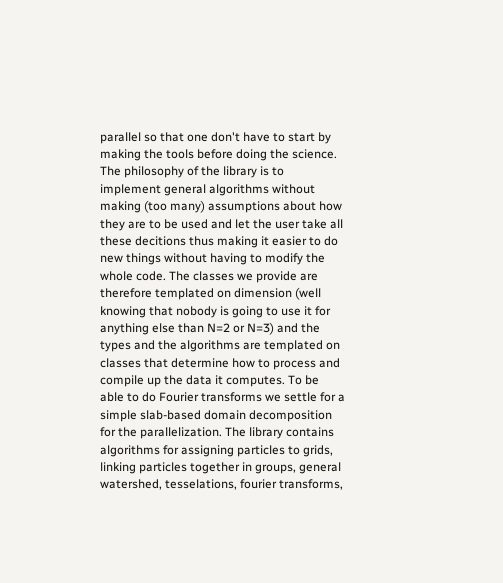parallel so that one don't have to start by making the tools before doing the science. The philosophy of the library is to implement general algorithms without making (too many) assumptions about how they are to be used and let the user take all these decitions thus making it easier to do new things without having to modify the whole code. The classes we provide are therefore templated on dimension (well knowing that nobody is going to use it for anything else than N=2 or N=3) and the types and the algorithms are templated on classes that determine how to process and compile up the data it computes. To be able to do Fourier transforms we settle for a simple slab-based domain decomposition for the parallelization. The library contains algorithms for assigning particles to grids, linking particles together in groups, general watershed, tesselations, fourier transforms,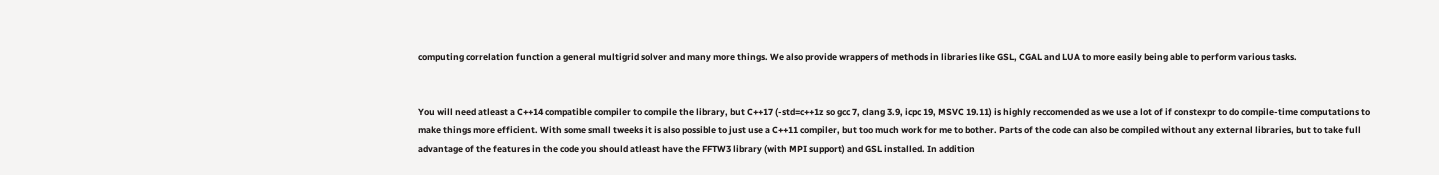computing correlation function a general multigrid solver and many more things. We also provide wrappers of methods in libraries like GSL, CGAL and LUA to more easily being able to perform various tasks.


You will need atleast a C++14 compatible compiler to compile the library, but C++17 (-std=c++1z so gcc 7, clang 3.9, icpc 19, MSVC 19.11) is highly reccomended as we use a lot of if constexpr to do compile-time computations to make things more efficient. With some small tweeks it is also possible to just use a C++11 compiler, but too much work for me to bother. Parts of the code can also be compiled without any external libraries, but to take full advantage of the features in the code you should atleast have the FFTW3 library (with MPI support) and GSL installed. In addition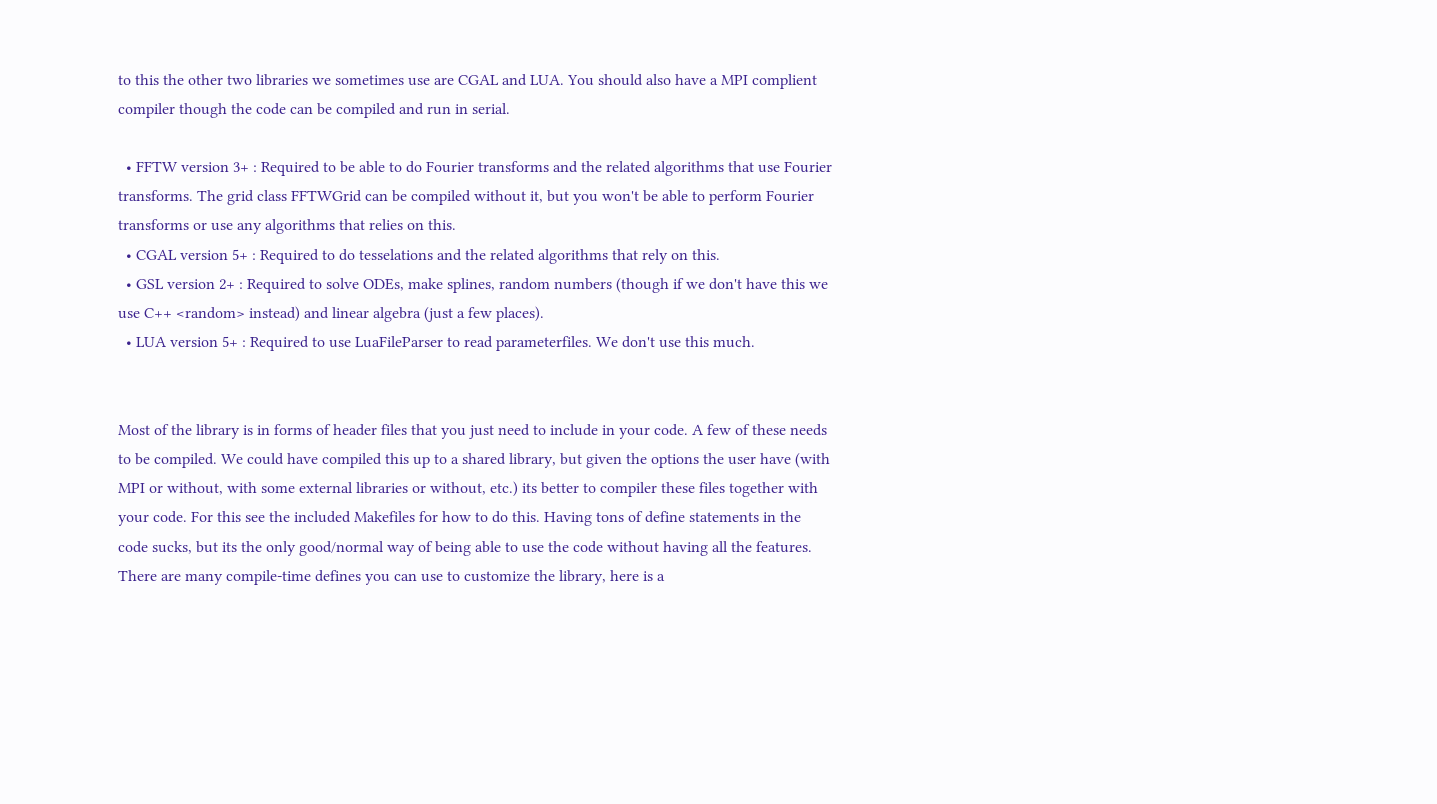to this the other two libraries we sometimes use are CGAL and LUA. You should also have a MPI complient compiler though the code can be compiled and run in serial.

  • FFTW version 3+ : Required to be able to do Fourier transforms and the related algorithms that use Fourier transforms. The grid class FFTWGrid can be compiled without it, but you won't be able to perform Fourier transforms or use any algorithms that relies on this.
  • CGAL version 5+ : Required to do tesselations and the related algorithms that rely on this.
  • GSL version 2+ : Required to solve ODEs, make splines, random numbers (though if we don't have this we use C++ <random> instead) and linear algebra (just a few places).
  • LUA version 5+ : Required to use LuaFileParser to read parameterfiles. We don't use this much.


Most of the library is in forms of header files that you just need to include in your code. A few of these needs to be compiled. We could have compiled this up to a shared library, but given the options the user have (with MPI or without, with some external libraries or without, etc.) its better to compiler these files together with your code. For this see the included Makefiles for how to do this. Having tons of define statements in the code sucks, but its the only good/normal way of being able to use the code without having all the features. There are many compile-time defines you can use to customize the library, here is a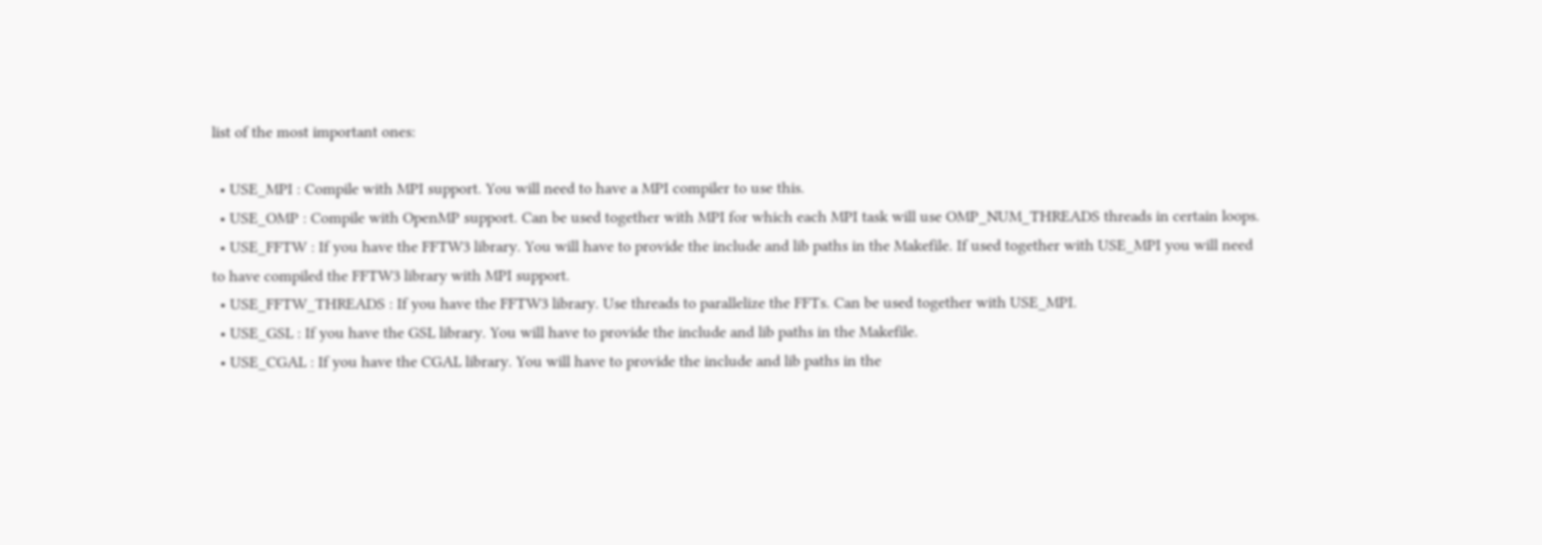list of the most important ones:

  • USE_MPI : Compile with MPI support. You will need to have a MPI compiler to use this.
  • USE_OMP : Compile with OpenMP support. Can be used together with MPI for which each MPI task will use OMP_NUM_THREADS threads in certain loops.
  • USE_FFTW : If you have the FFTW3 library. You will have to provide the include and lib paths in the Makefile. If used together with USE_MPI you will need to have compiled the FFTW3 library with MPI support.
  • USE_FFTW_THREADS : If you have the FFTW3 library. Use threads to parallelize the FFTs. Can be used together with USE_MPI.
  • USE_GSL : If you have the GSL library. You will have to provide the include and lib paths in the Makefile.
  • USE_CGAL : If you have the CGAL library. You will have to provide the include and lib paths in the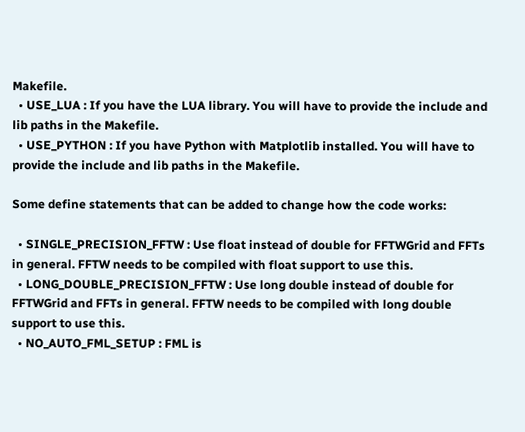Makefile.
  • USE_LUA : If you have the LUA library. You will have to provide the include and lib paths in the Makefile.
  • USE_PYTHON : If you have Python with Matplotlib installed. You will have to provide the include and lib paths in the Makefile.

Some define statements that can be added to change how the code works:

  • SINGLE_PRECISION_FFTW : Use float instead of double for FFTWGrid and FFTs in general. FFTW needs to be compiled with float support to use this.
  • LONG_DOUBLE_PRECISION_FFTW : Use long double instead of double for FFTWGrid and FFTs in general. FFTW needs to be compiled with long double support to use this.
  • NO_AUTO_FML_SETUP : FML is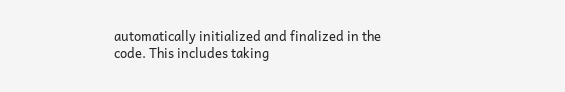automatically initialized and finalized in the code. This includes taking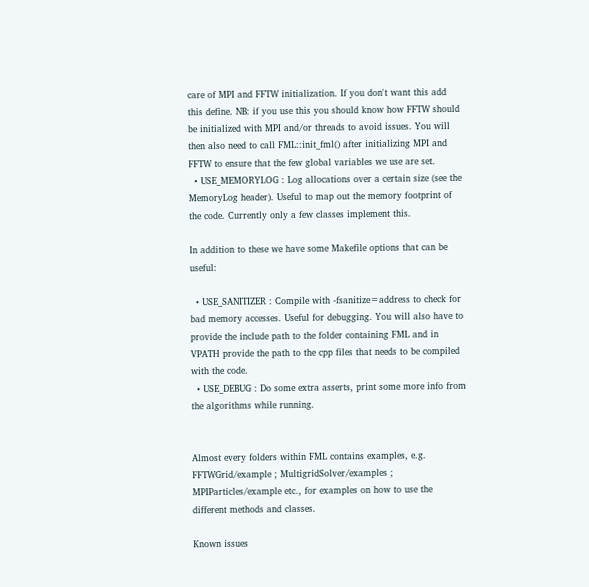care of MPI and FFTW initialization. If you don't want this add this define. NB: if you use this you should know how FFTW should be initialized with MPI and/or threads to avoid issues. You will then also need to call FML::init_fml() after initializing MPI and FFTW to ensure that the few global variables we use are set.
  • USE_MEMORYLOG : Log allocations over a certain size (see the MemoryLog header). Useful to map out the memory footprint of the code. Currently only a few classes implement this.

In addition to these we have some Makefile options that can be useful:

  • USE_SANITIZER : Compile with -fsanitize=address to check for bad memory accesses. Useful for debugging. You will also have to provide the include path to the folder containing FML and in VPATH provide the path to the cpp files that needs to be compiled with the code.
  • USE_DEBUG : Do some extra asserts, print some more info from the algorithms while running.


Almost every folders within FML contains examples, e.g. FFTWGrid/example ; MultigridSolver/examples ; MPIParticles/example etc., for examples on how to use the different methods and classes.

Known issues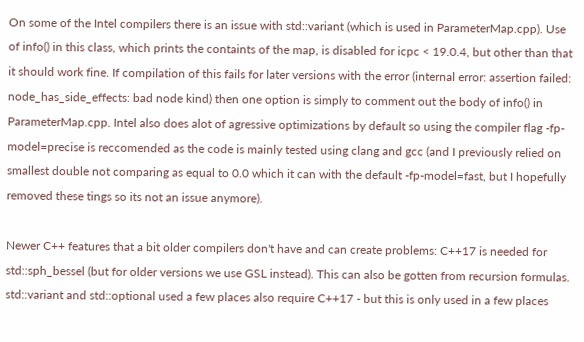On some of the Intel compilers there is an issue with std::variant (which is used in ParameterMap.cpp). Use of info() in this class, which prints the containts of the map, is disabled for icpc < 19.0.4, but other than that it should work fine. If compilation of this fails for later versions with the error (internal error: assertion failed: node_has_side_effects: bad node kind) then one option is simply to comment out the body of info() in ParameterMap.cpp. Intel also does alot of agressive optimizations by default so using the compiler flag -fp-model=precise is reccomended as the code is mainly tested using clang and gcc (and I previously relied on smallest double not comparing as equal to 0.0 which it can with the default -fp-model=fast, but I hopefully removed these tings so its not an issue anymore).

Newer C++ features that a bit older compilers don't have and can create problems: C++17 is needed for std::sph_bessel (but for older versions we use GSL instead). This can also be gotten from recursion formulas. std::variant and std::optional used a few places also require C++17 - but this is only used in a few places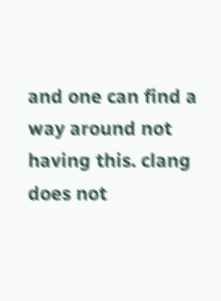and one can find a way around not having this. clang does not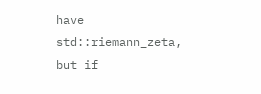have std::riemann_zeta, but if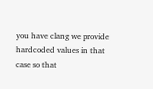you have clang we provide hardcoded values in that case so that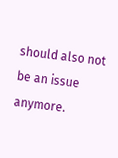should also not be an issue anymore.